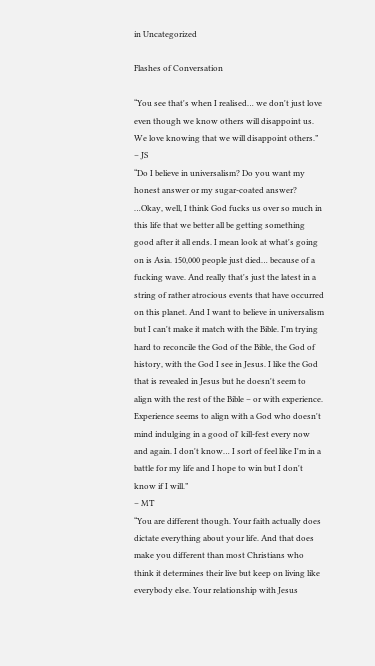in Uncategorized

Flashes of Conversation

“You see that's when I realised… we don't just love even though we know others will disappoint us. We love knowing that we will disappoint others.”
– JS
“Do I believe in universalism? Do you want my honest answer or my sugar-coated answer? …Okay, well, I think God fucks us over so much in this life that we better all be getting something good after it all ends. I mean look at what's going on is Asia. 150,000 people just died… because of a fucking wave. And really that's just the latest in a string of rather atrocious events that have occurred on this planet. And I want to believe in universalism but I can't make it match with the Bible. I'm trying hard to reconcile the God of the Bible, the God of history, with the God I see in Jesus. I like the God that is revealed in Jesus but he doesn't seem to align with the rest of the Bible – or with experience. Experience seems to align with a God who doesn't mind indulging in a good ol' kill-fest every now and again. I don't know… I sort of feel like I'm in a battle for my life and I hope to win but I don't know if I will.”
– MT
“You are different though. Your faith actually does dictate everything about your life. And that does make you different than most Christians who think it determines their live but keep on living like everybody else. Your relationship with Jesus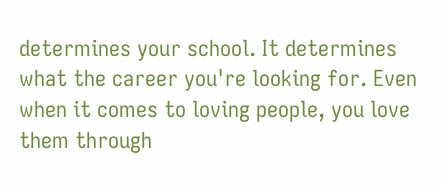determines your school. It determines what the career you're looking for. Even when it comes to loving people, you love them through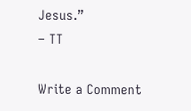Jesus.”
– TT

Write a Comment